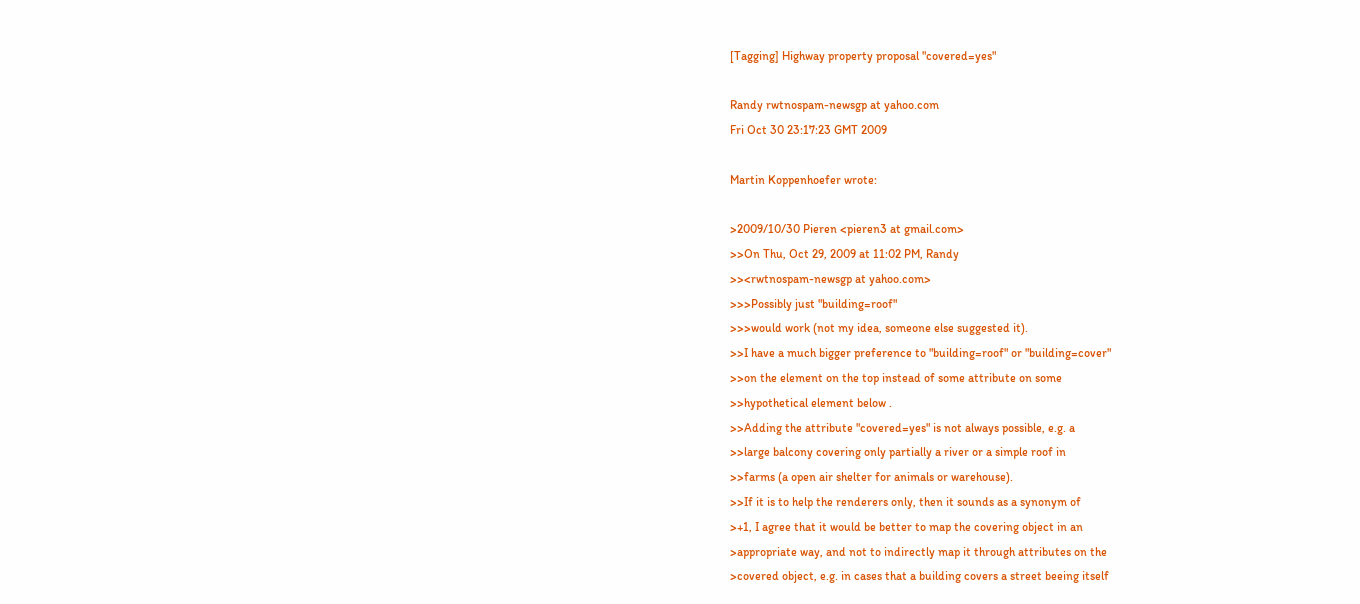[Tagging] Highway property proposal "covered=yes"

Randy rwtnospam-newsgp at yahoo.com
Fri Oct 30 23:17:23 GMT 2009

Martin Koppenhoefer wrote:

>2009/10/30 Pieren <pieren3 at gmail.com>
>>On Thu, Oct 29, 2009 at 11:02 PM, Randy
>><rwtnospam-newsgp at yahoo.com>
>>>Possibly just "building=roof"
>>>would work (not my idea, someone else suggested it).
>>I have a much bigger preference to "building=roof" or "building=cover"
>>on the element on the top instead of some attribute on some
>>hypothetical element below .
>>Adding the attribute "covered=yes" is not always possible, e.g. a
>>large balcony covering only partially a river or a simple roof in
>>farms (a open air shelter for animals or warehouse).
>>If it is to help the renderers only, then it sounds as a synonym of
>+1, I agree that it would be better to map the covering object in an
>appropriate way, and not to indirectly map it through attributes on the
>covered object, e.g. in cases that a building covers a street beeing itself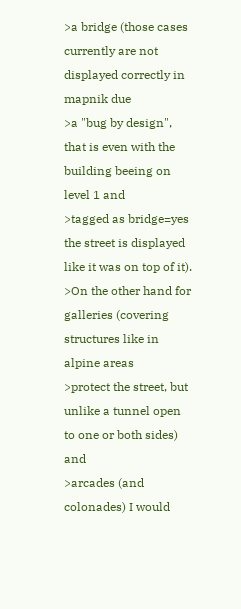>a bridge (those cases currently are not displayed correctly in mapnik due
>a "bug by design", that is even with the building beeing on level 1 and
>tagged as bridge=yes the street is displayed like it was on top of it).
>On the other hand for galleries (covering structures like in alpine areas
>protect the street, but unlike a tunnel open to one or both sides) and
>arcades (and colonades) I would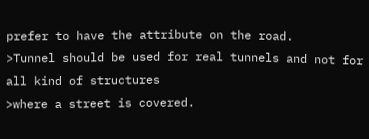prefer to have the attribute on the road.
>Tunnel should be used for real tunnels and not for all kind of structures
>where a street is covered.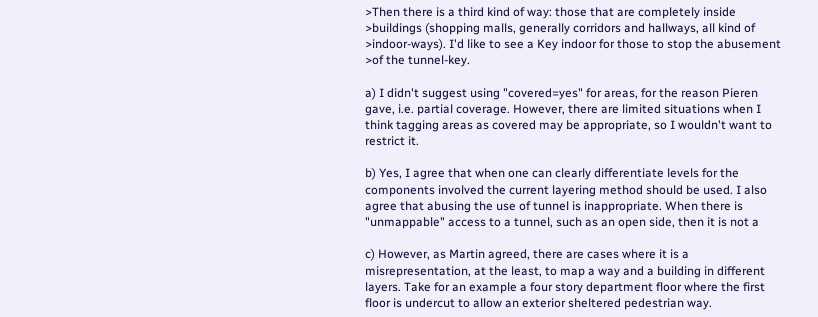>Then there is a third kind of way: those that are completely inside
>buildings (shopping malls, generally corridors and hallways, all kind of
>indoor-ways). I'd like to see a Key indoor for those to stop the abusement
>of the tunnel-key.

a) I didn't suggest using "covered=yes" for areas, for the reason Pieren
gave, i.e. partial coverage. However, there are limited situations when I
think tagging areas as covered may be appropriate, so I wouldn't want to
restrict it.

b) Yes, I agree that when one can clearly differentiate levels for the
components involved the current layering method should be used. I also
agree that abusing the use of tunnel is inappropriate. When there is
"unmappable" access to a tunnel, such as an open side, then it is not a

c) However, as Martin agreed, there are cases where it is a
misrepresentation, at the least, to map a way and a building in different
layers. Take for an example a four story department floor where the first
floor is undercut to allow an exterior sheltered pedestrian way.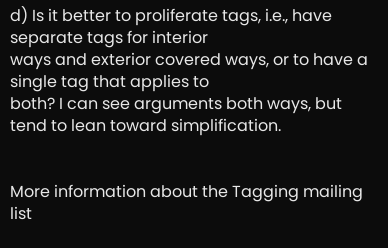d) Is it better to proliferate tags, i.e., have separate tags for interior
ways and exterior covered ways, or to have a single tag that applies to
both? I can see arguments both ways, but tend to lean toward simplification.


More information about the Tagging mailing list